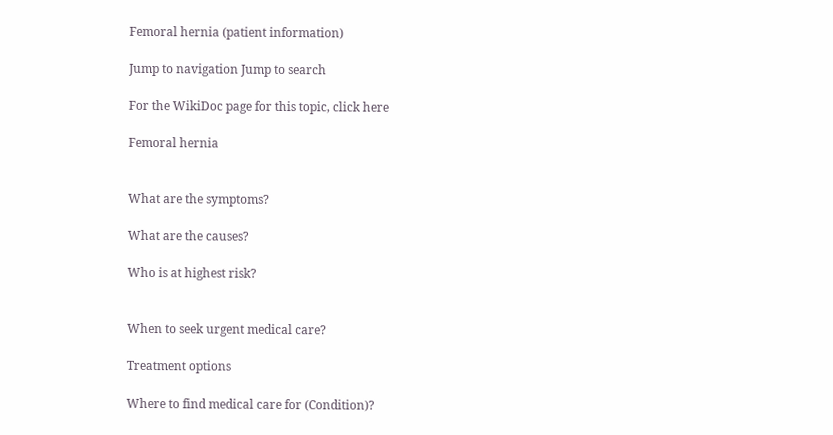Femoral hernia (patient information)

Jump to navigation Jump to search

For the WikiDoc page for this topic, click here

Femoral hernia


What are the symptoms?

What are the causes?

Who is at highest risk?


When to seek urgent medical care?

Treatment options

Where to find medical care for (Condition)?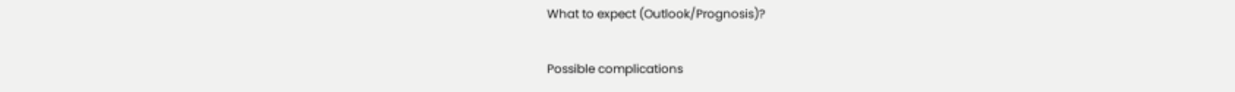What to expect (Outlook/Prognosis)?

Possible complications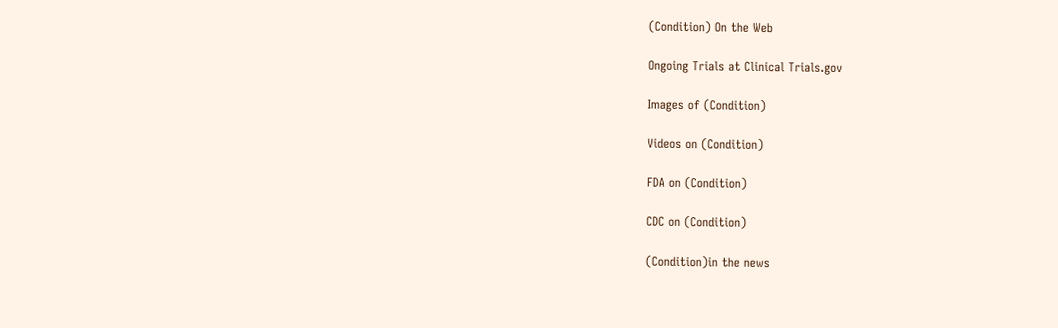(Condition) On the Web

Ongoing Trials at Clinical Trials.gov

Images of (Condition)

Videos on (Condition)

FDA on (Condition)

CDC on (Condition)

(Condition)in the news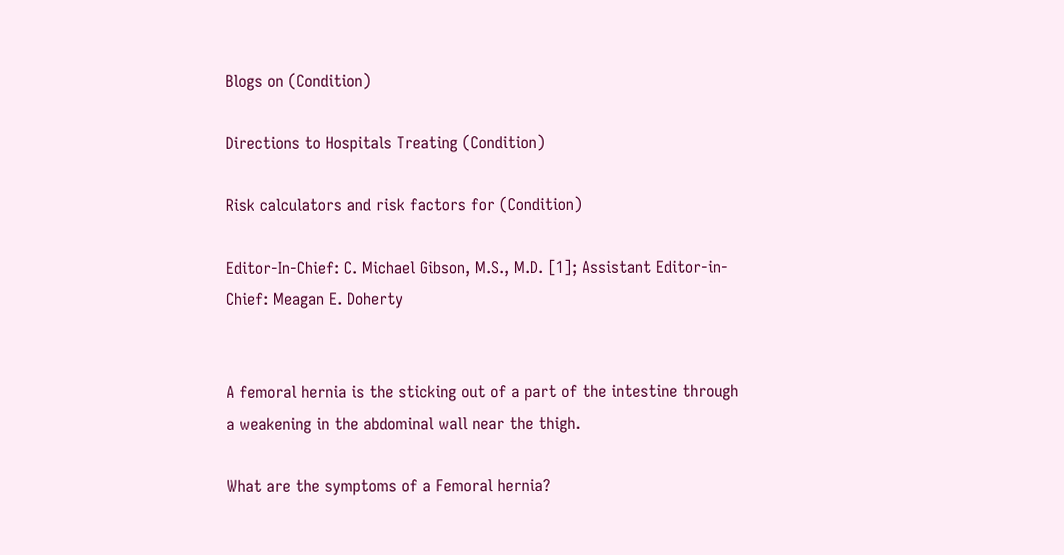Blogs on (Condition)

Directions to Hospitals Treating (Condition)

Risk calculators and risk factors for (Condition)

Editor-In-Chief: C. Michael Gibson, M.S., M.D. [1]; Assistant Editor-in-Chief: Meagan E. Doherty


A femoral hernia is the sticking out of a part of the intestine through a weakening in the abdominal wall near the thigh.

What are the symptoms of a Femoral hernia?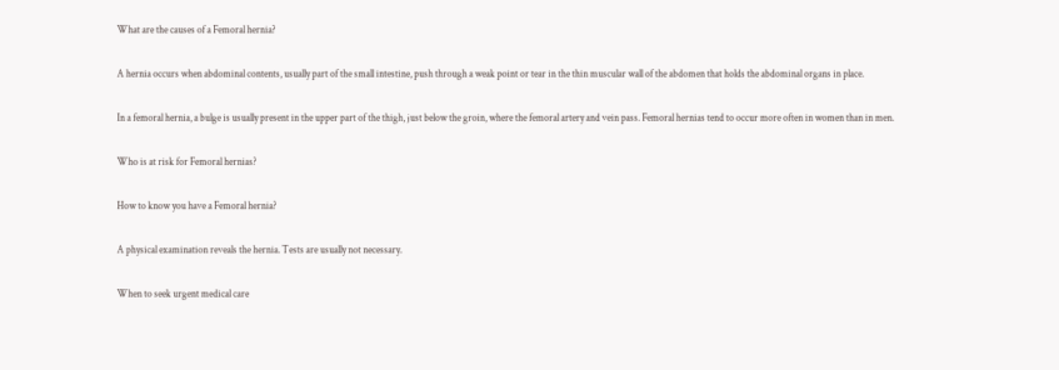What are the causes of a Femoral hernia?

A hernia occurs when abdominal contents, usually part of the small intestine, push through a weak point or tear in the thin muscular wall of the abdomen that holds the abdominal organs in place.

In a femoral hernia, a bulge is usually present in the upper part of the thigh, just below the groin, where the femoral artery and vein pass. Femoral hernias tend to occur more often in women than in men.

Who is at risk for Femoral hernias?

How to know you have a Femoral hernia?

A physical examination reveals the hernia. Tests are usually not necessary.

When to seek urgent medical care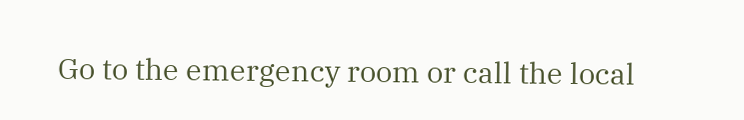Go to the emergency room or call the local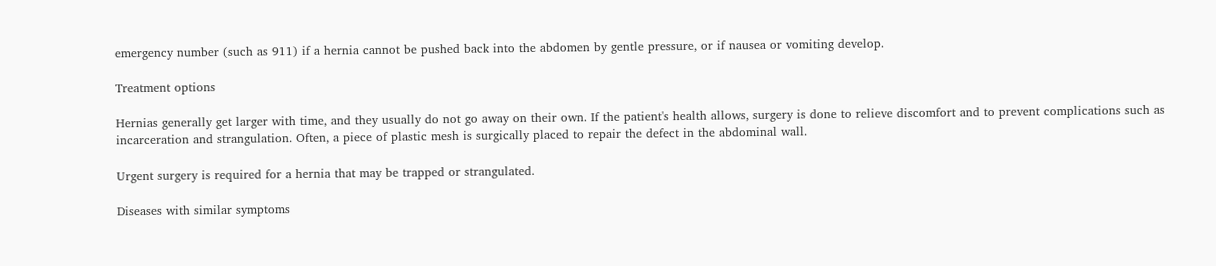emergency number (such as 911) if a hernia cannot be pushed back into the abdomen by gentle pressure, or if nausea or vomiting develop.

Treatment options

Hernias generally get larger with time, and they usually do not go away on their own. If the patient's health allows, surgery is done to relieve discomfort and to prevent complications such as incarceration and strangulation. Often, a piece of plastic mesh is surgically placed to repair the defect in the abdominal wall.

Urgent surgery is required for a hernia that may be trapped or strangulated.

Diseases with similar symptoms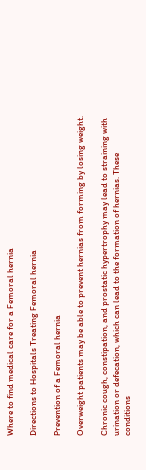Where to find medical care for a Femoral hernia

Directions to Hospitals Treating Femoral hernia

Prevention of a Femoral hernia

Overweight patients may be able to prevent hernias from forming by losing weight.

Chronic cough, constipation, and prostatic hypertrophy may lead to straining with urination or defecation, which can lead to the formation of hernias. These conditions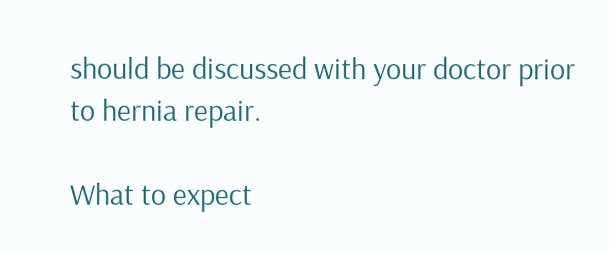should be discussed with your doctor prior to hernia repair.

What to expect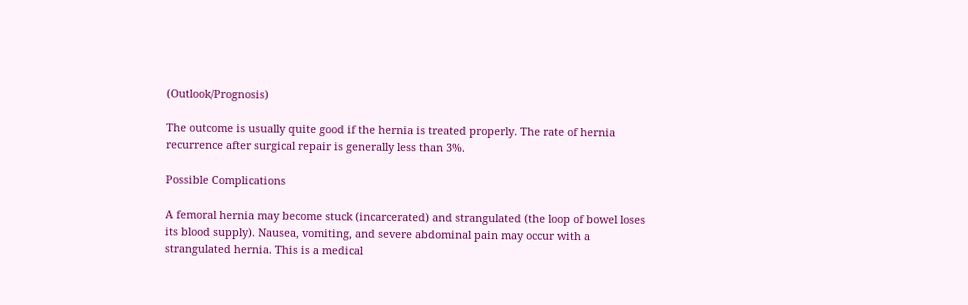(Outlook/Prognosis)

The outcome is usually quite good if the hernia is treated properly. The rate of hernia recurrence after surgical repair is generally less than 3%.

Possible Complications

A femoral hernia may become stuck (incarcerated) and strangulated (the loop of bowel loses its blood supply). Nausea, vomiting, and severe abdominal pain may occur with a strangulated hernia. This is a medical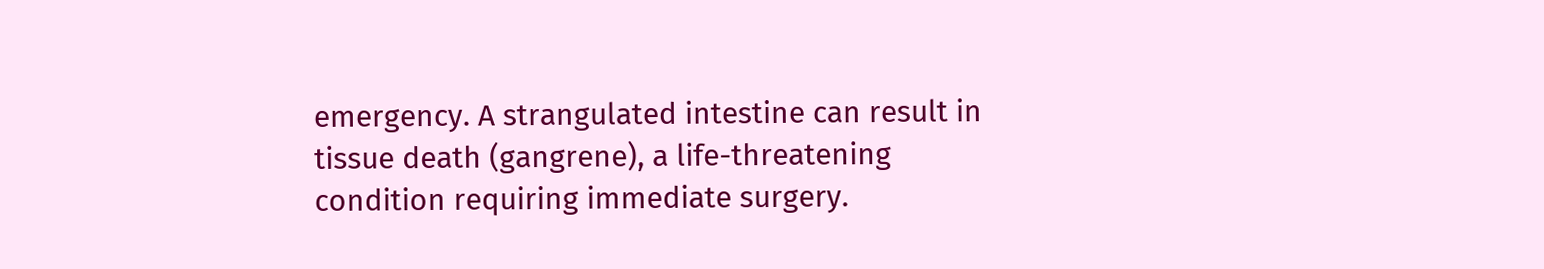emergency. A strangulated intestine can result in tissue death (gangrene), a life-threatening condition requiring immediate surgery.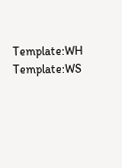Template:WH Template:WS